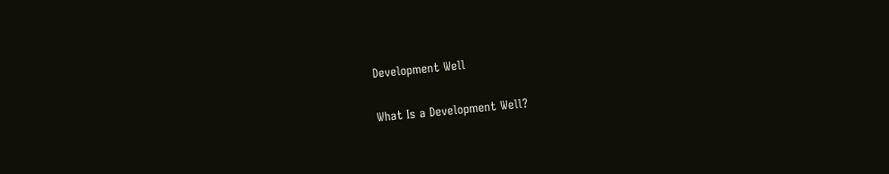Development Well

What Is a Development Well?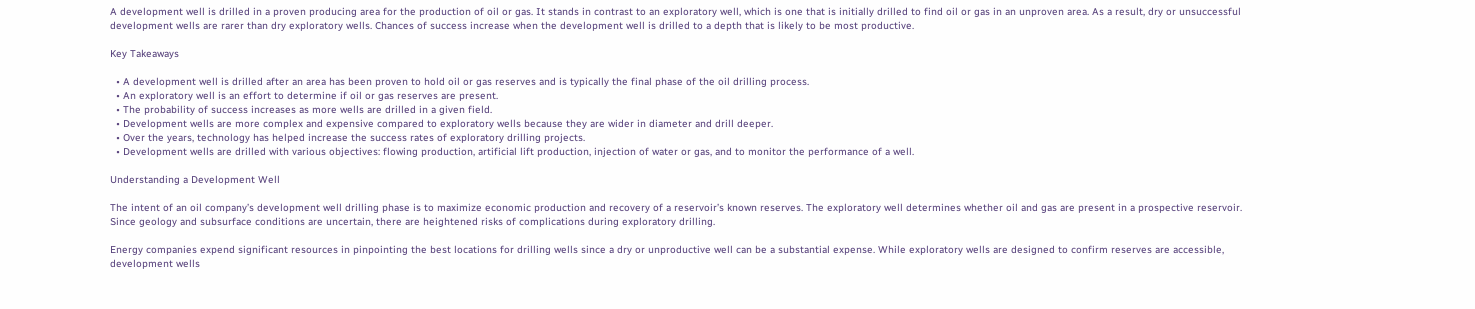A development well is drilled in a proven producing area for the production of oil or gas. It stands in contrast to an exploratory well, which is one that is initially drilled to find oil or gas in an unproven area. As a result, dry or unsuccessful development wells are rarer than dry exploratory wells. Chances of success increase when the development well is drilled to a depth that is likely to be most productive.

Key Takeaways

  • A development well is drilled after an area has been proven to hold oil or gas reserves and is typically the final phase of the oil drilling process.
  • An exploratory well is an effort to determine if oil or gas reserves are present.
  • The probability of success increases as more wells are drilled in a given field.
  • Development wells are more complex and expensive compared to exploratory wells because they are wider in diameter and drill deeper.
  • Over the years, technology has helped increase the success rates of exploratory drilling projects.
  • Development wells are drilled with various objectives: flowing production, artificial lift production, injection of water or gas, and to monitor the performance of a well.

Understanding a Development Well

The intent of an oil company’s development well drilling phase is to maximize economic production and recovery of a reservoir’s known reserves. The exploratory well determines whether oil and gas are present in a prospective reservoir. Since geology and subsurface conditions are uncertain, there are heightened risks of complications during exploratory drilling.

Energy companies expend significant resources in pinpointing the best locations for drilling wells since a dry or unproductive well can be a substantial expense. While exploratory wells are designed to confirm reserves are accessible, development wells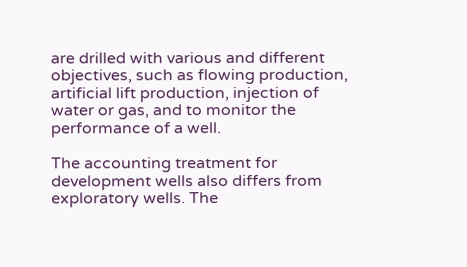are drilled with various and different objectives, such as flowing production, artificial lift production, injection of water or gas, and to monitor the performance of a well.

The accounting treatment for development wells also differs from exploratory wells. The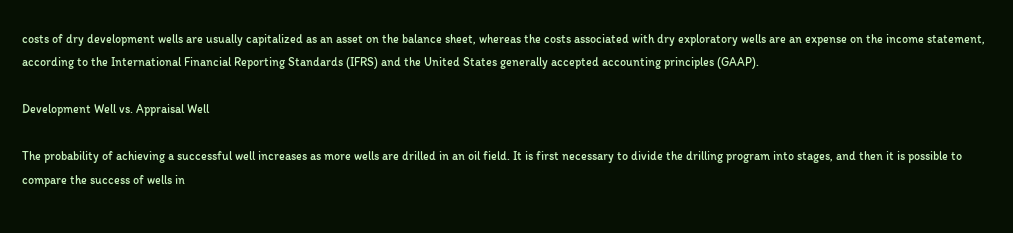costs of dry development wells are usually capitalized as an asset on the balance sheet, whereas the costs associated with dry exploratory wells are an expense on the income statement, according to the International Financial Reporting Standards (IFRS) and the United States generally accepted accounting principles (GAAP).

Development Well vs. Appraisal Well

The probability of achieving a successful well increases as more wells are drilled in an oil field. It is first necessary to divide the drilling program into stages, and then it is possible to compare the success of wells in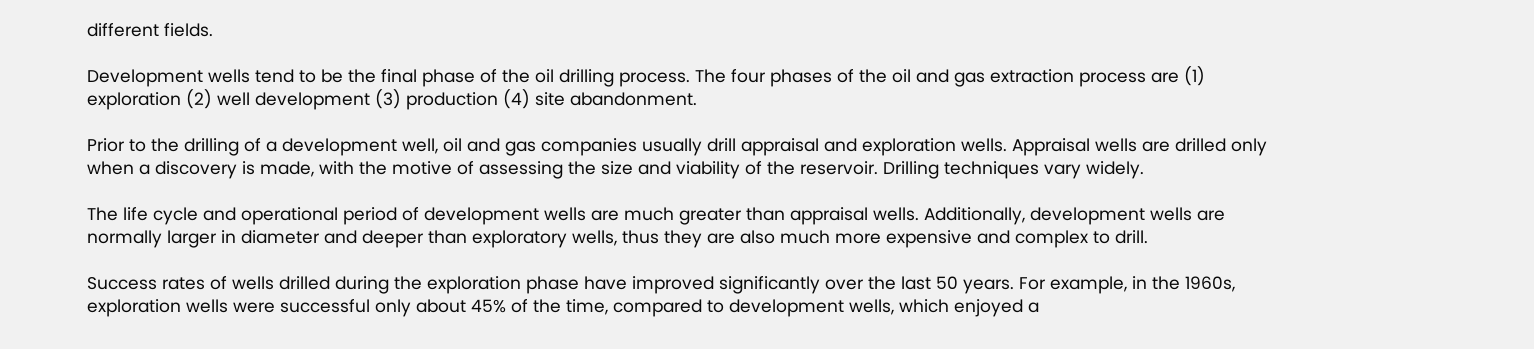different fields.

Development wells tend to be the final phase of the oil drilling process. The four phases of the oil and gas extraction process are (1) exploration (2) well development (3) production (4) site abandonment.

Prior to the drilling of a development well, oil and gas companies usually drill appraisal and exploration wells. Appraisal wells are drilled only when a discovery is made, with the motive of assessing the size and viability of the reservoir. Drilling techniques vary widely.

The life cycle and operational period of development wells are much greater than appraisal wells. Additionally, development wells are normally larger in diameter and deeper than exploratory wells, thus they are also much more expensive and complex to drill.

Success rates of wells drilled during the exploration phase have improved significantly over the last 50 years. For example, in the 1960s, exploration wells were successful only about 45% of the time, compared to development wells, which enjoyed a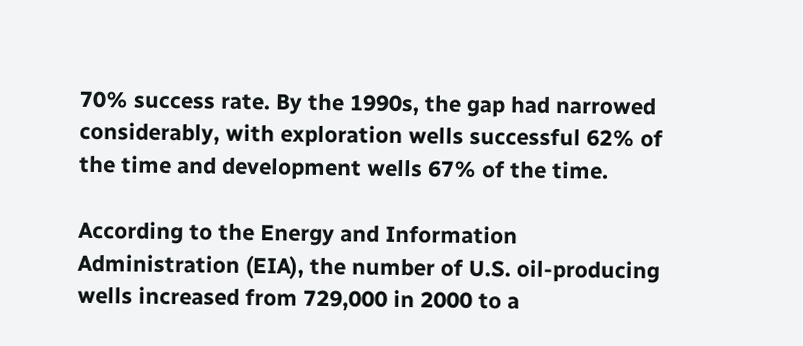70% success rate. By the 1990s, the gap had narrowed considerably, with exploration wells successful 62% of the time and development wells 67% of the time.

According to the Energy and Information Administration (EIA), the number of U.S. oil-producing wells increased from 729,000 in 2000 to a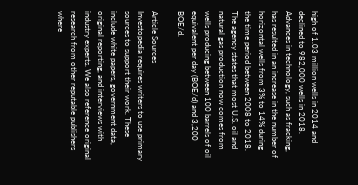high of 1.03 million wells in 2014 and declined to 982,000 wells in 2018. Advances in technology, such as fracking, has resulted in an increase in the number of horizontal wells from 3% to 14% during the time period between 2008 to 2018. The agency states that most U.S. oil and natural gas production now comes from wells producing between 100 barrels of oil equivalent per day (BOE/d) and 3,200 BOE/d.

Article Sources
Investopedia requires writers to use primary sources to support their work. These include white papers, government data, original reporting, and interviews with industry experts. We also reference original research from other reputable publishers where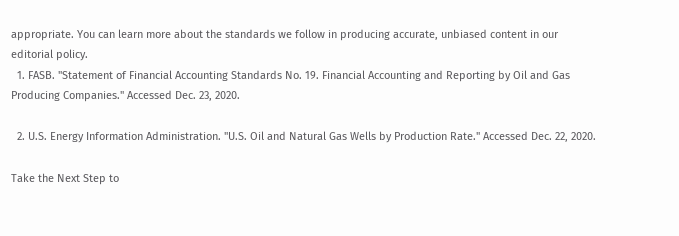appropriate. You can learn more about the standards we follow in producing accurate, unbiased content in our editorial policy.
  1. FASB. "Statement of Financial Accounting Standards No. 19. Financial Accounting and Reporting by Oil and Gas Producing Companies." Accessed Dec. 23, 2020.

  2. U.S. Energy Information Administration. "U.S. Oil and Natural Gas Wells by Production Rate." Accessed Dec. 22, 2020.

Take the Next Step to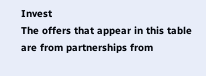Invest
The offers that appear in this table are from partnerships from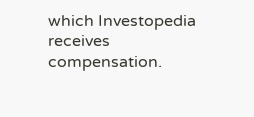which Investopedia receives compensation.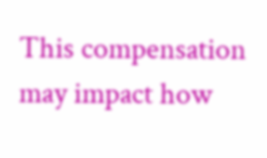This compensation may impact how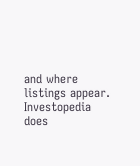and where listings appear. Investopedia does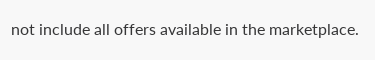not include all offers available in the marketplace.